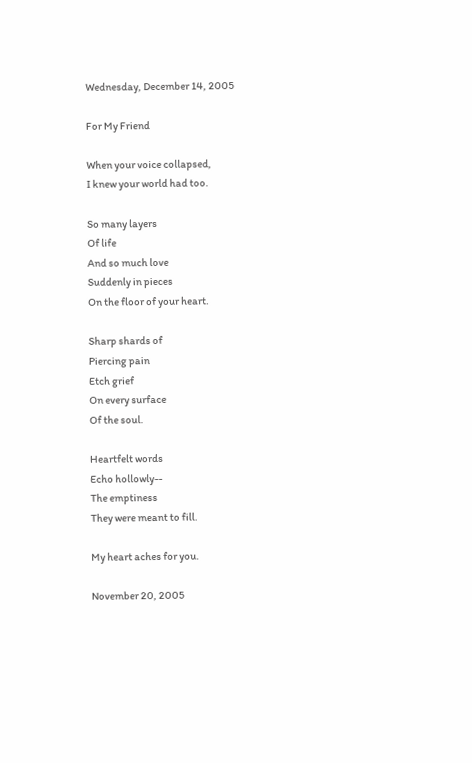Wednesday, December 14, 2005

For My Friend

When your voice collapsed,
I knew your world had too.

So many layers
Of life
And so much love
Suddenly in pieces
On the floor of your heart.

Sharp shards of
Piercing pain
Etch grief
On every surface
Of the soul.

Heartfelt words
Echo hollowly--
The emptiness
They were meant to fill.

My heart aches for you.

November 20, 2005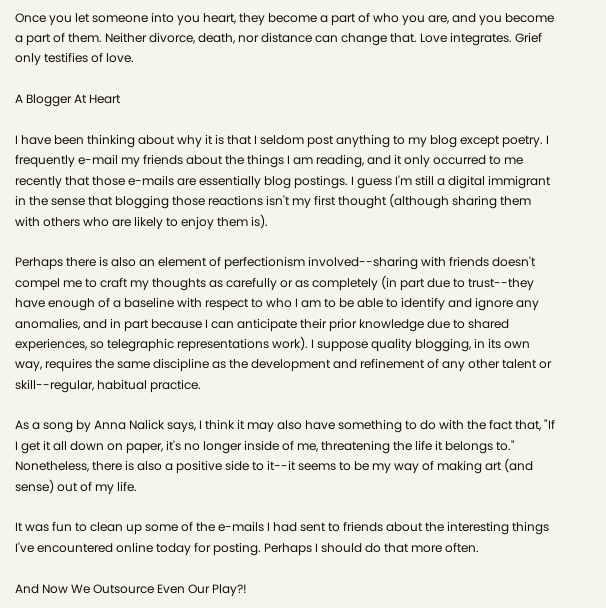Once you let someone into you heart, they become a part of who you are, and you become a part of them. Neither divorce, death, nor distance can change that. Love integrates. Grief only testifies of love.

A Blogger At Heart

I have been thinking about why it is that I seldom post anything to my blog except poetry. I frequently e-mail my friends about the things I am reading, and it only occurred to me recently that those e-mails are essentially blog postings. I guess I'm still a digital immigrant in the sense that blogging those reactions isn't my first thought (although sharing them with others who are likely to enjoy them is).

Perhaps there is also an element of perfectionism involved--sharing with friends doesn't compel me to craft my thoughts as carefully or as completely (in part due to trust--they have enough of a baseline with respect to who I am to be able to identify and ignore any anomalies, and in part because I can anticipate their prior knowledge due to shared experiences, so telegraphic representations work). I suppose quality blogging, in its own way, requires the same discipline as the development and refinement of any other talent or skill--regular, habitual practice.

As a song by Anna Nalick says, I think it may also have something to do with the fact that, "If I get it all down on paper, it's no longer inside of me, threatening the life it belongs to." Nonetheless, there is also a positive side to it--it seems to be my way of making art (and sense) out of my life.

It was fun to clean up some of the e-mails I had sent to friends about the interesting things I've encountered online today for posting. Perhaps I should do that more often.

And Now We Outsource Even Our Play?!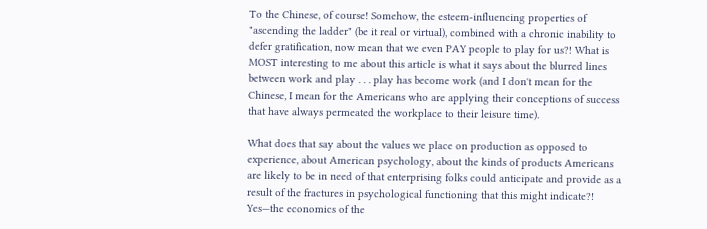To the Chinese, of course! Somehow, the esteem-influencing properties of "ascending the ladder" (be it real or virtual), combined with a chronic inability to defer gratification, now mean that we even PAY people to play for us?! What is MOST interesting to me about this article is what it says about the blurred lines between work and play . . . play has become work (and I don't mean for the Chinese, I mean for the Americans who are applying their conceptions of success that have always permeated the workplace to their leisure time).

What does that say about the values we place on production as opposed to experience, about American psychology, about the kinds of products Americans are likely to be in need of that enterprising folks could anticipate and provide as a result of the fractures in psychological functioning that this might indicate?! Yes—the economics of the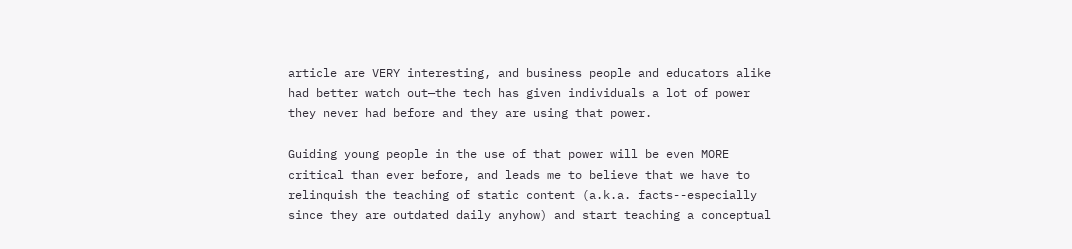article are VERY interesting, and business people and educators alike had better watch out—the tech has given individuals a lot of power they never had before and they are using that power.

Guiding young people in the use of that power will be even MORE critical than ever before, and leads me to believe that we have to relinquish the teaching of static content (a.k.a. facts--especially since they are outdated daily anyhow) and start teaching a conceptual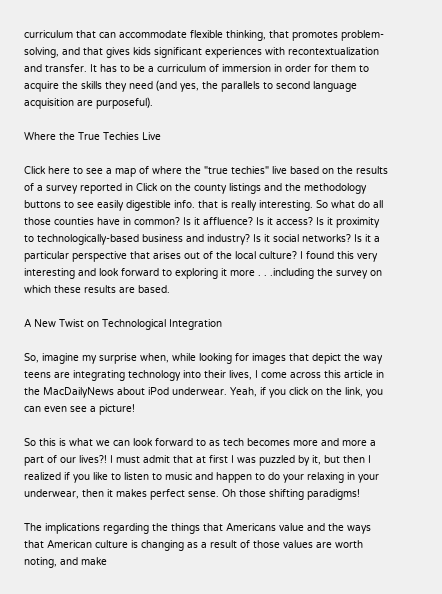curriculum that can accommodate flexible thinking, that promotes problem-solving, and that gives kids significant experiences with recontextualization and transfer. It has to be a curriculum of immersion in order for them to acquire the skills they need (and yes, the parallels to second language acquisition are purposeful).

Where the True Techies Live

Click here to see a map of where the "true techies" live based on the results of a survey reported in Click on the county listings and the methodology buttons to see easily digestible info. that is really interesting. So what do all those counties have in common? Is it affluence? Is it access? Is it proximity to technologically-based business and industry? Is it social networks? Is it a particular perspective that arises out of the local culture? I found this very interesting and look forward to exploring it more . . .including the survey on which these results are based.

A New Twist on Technological Integration

So, imagine my surprise when, while looking for images that depict the way teens are integrating technology into their lives, I come across this article in the MacDailyNews about iPod underwear. Yeah, if you click on the link, you can even see a picture!

So this is what we can look forward to as tech becomes more and more a part of our lives?! I must admit that at first I was puzzled by it, but then I realized if you like to listen to music and happen to do your relaxing in your underwear, then it makes perfect sense. Oh those shifting paradigms!

The implications regarding the things that Americans value and the ways that American culture is changing as a result of those values are worth noting, and make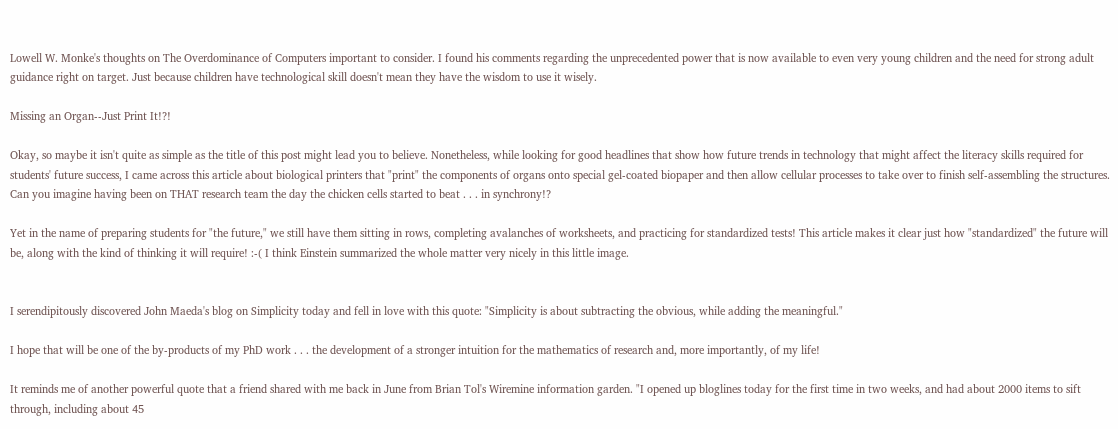Lowell W. Monke's thoughts on The Overdominance of Computers important to consider. I found his comments regarding the unprecedented power that is now available to even very young children and the need for strong adult guidance right on target. Just because children have technological skill doesn't mean they have the wisdom to use it wisely.

Missing an Organ--Just Print It!?!

Okay, so maybe it isn't quite as simple as the title of this post might lead you to believe. Nonetheless, while looking for good headlines that show how future trends in technology that might affect the literacy skills required for students' future success, I came across this article about biological printers that "print" the components of organs onto special gel-coated biopaper and then allow cellular processes to take over to finish self-assembling the structures. Can you imagine having been on THAT research team the day the chicken cells started to beat . . . in synchrony!?

Yet in the name of preparing students for "the future," we still have them sitting in rows, completing avalanches of worksheets, and practicing for standardized tests! This article makes it clear just how "standardized" the future will be, along with the kind of thinking it will require! :-( I think Einstein summarized the whole matter very nicely in this little image.


I serendipitously discovered John Maeda's blog on Simplicity today and fell in love with this quote: "Simplicity is about subtracting the obvious, while adding the meaningful."

I hope that will be one of the by-products of my PhD work . . . the development of a stronger intuition for the mathematics of research and, more importantly, of my life!

It reminds me of another powerful quote that a friend shared with me back in June from Brian Tol's Wiremine information garden. "I opened up bloglines today for the first time in two weeks, and had about 2000 items to sift through, including about 45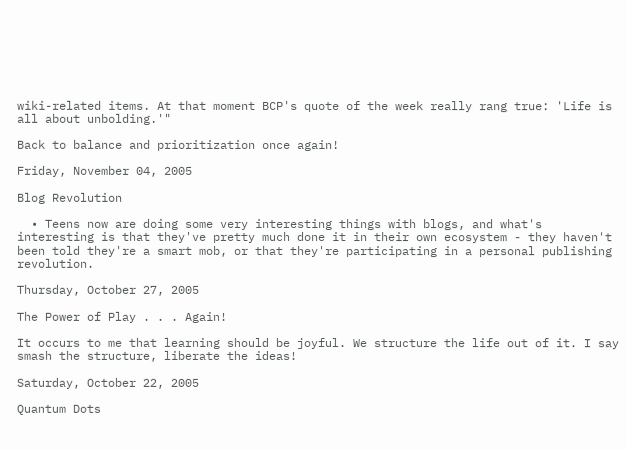wiki-related items. At that moment BCP's quote of the week really rang true: 'Life is all about unbolding.'"

Back to balance and prioritization once again!

Friday, November 04, 2005

Blog Revolution

  • Teens now are doing some very interesting things with blogs, and what's interesting is that they've pretty much done it in their own ecosystem - they haven't been told they're a smart mob, or that they're participating in a personal publishing revolution.

Thursday, October 27, 2005

The Power of Play . . . Again!

It occurs to me that learning should be joyful. We structure the life out of it. I say smash the structure, liberate the ideas!

Saturday, October 22, 2005

Quantum Dots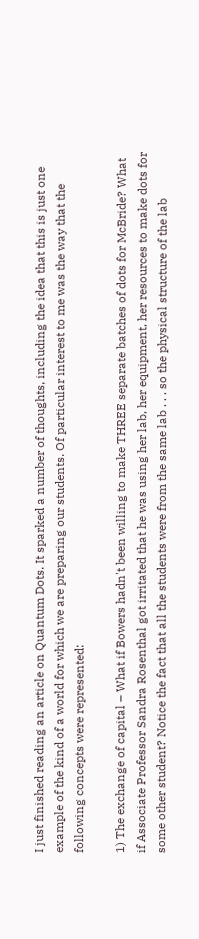I just finished reading an article on Quantum Dots. It sparked a number of thoughts, including the idea that this is just one example of the kind of a world for which we are preparing our students. Of particular interest to me was the way that the following concepts were represented:

1) The exchange of capital – What if Bowers hadn't been willing to make THREE separate batches of dots for McBride? What if Associate Professor Sandra Rosenthal got irritated that he was using her lab, her equipment, her resources to make dots for some other student? Notice the fact that all the students were from the same lab . . . so the physical structure of the lab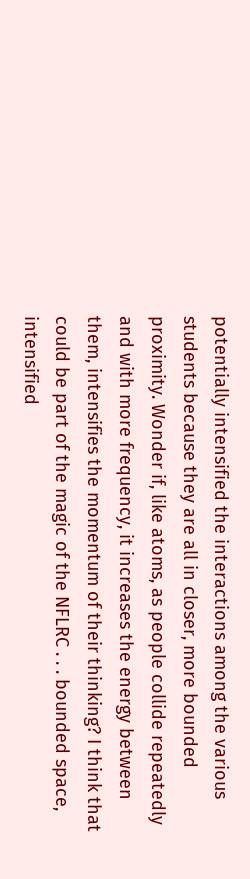potentially intensified the interactions among the various students because they are all in closer, more bounded proximity. Wonder if, like atoms, as people collide repeatedly and with more frequency, it increases the energy between them, intensifies the momentum of their thinking? I think that could be part of the magic of the NFLRC . . . bounded space, intensified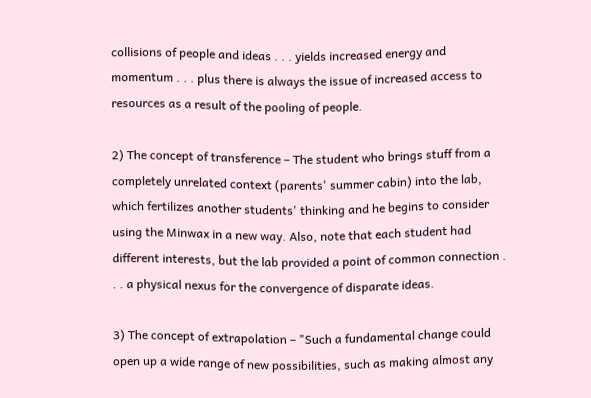collisions of people and ideas . . . yields increased energy and momentum . . . plus there is always the issue of increased access to resources as a result of the pooling of people.

2) The concept of transference – The student who brings stuff from a completely unrelated context (parents' summer cabin) into the lab, which fertilizes another students' thinking and he begins to consider using the Minwax in a new way. Also, note that each student had different interests, but the lab provided a point of common connection . . . a physical nexus for the convergence of disparate ideas.

3) The concept of extrapolation – "Such a fundamental change could open up a wide range of new possibilities, such as making almost any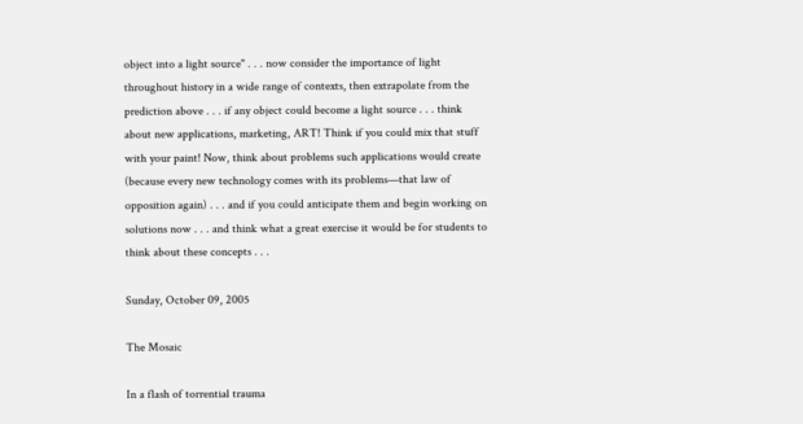object into a light source" . . . now consider the importance of light throughout history in a wide range of contexts, then extrapolate from the prediction above . . . if any object could become a light source . . . think about new applications, marketing, ART! Think if you could mix that stuff with your paint! Now, think about problems such applications would create (because every new technology comes with its problems—that law of opposition again) . . . and if you could anticipate them and begin working on solutions now . . . and think what a great exercise it would be for students to think about these concepts . . .

Sunday, October 09, 2005

The Mosaic

In a flash of torrential trauma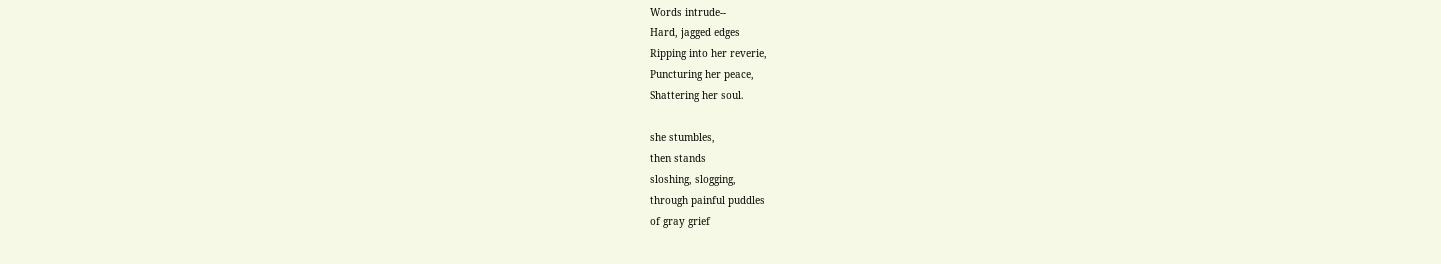Words intrude--
Hard, jagged edges
Ripping into her reverie,
Puncturing her peace,
Shattering her soul.

she stumbles,
then stands
sloshing, slogging,
through painful puddles
of gray grief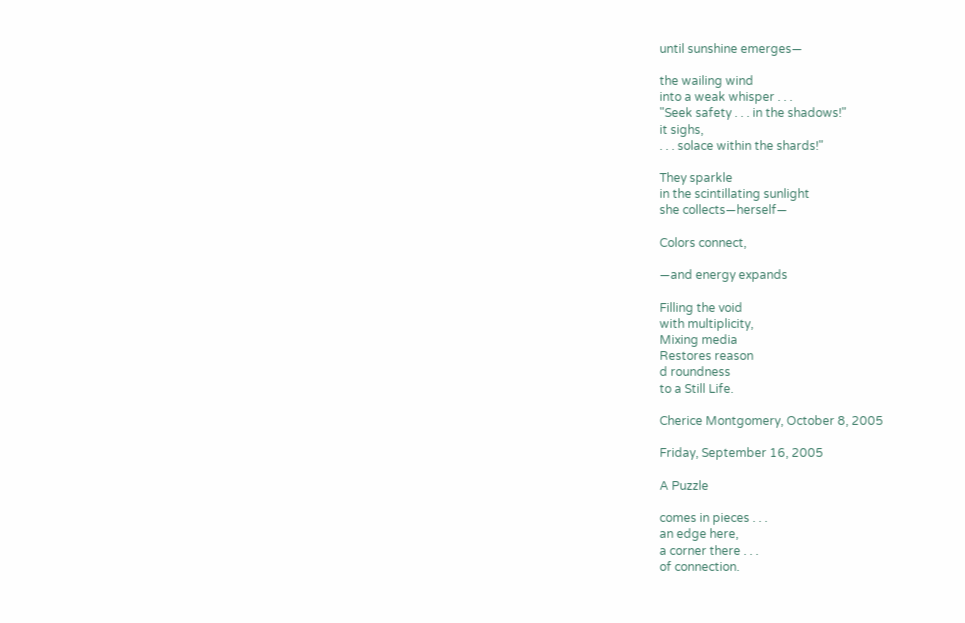until sunshine emerges—

the wailing wind
into a weak whisper . . .
"Seek safety . . . in the shadows!"
it sighs,
. . . solace within the shards!"

They sparkle
in the scintillating sunlight
she collects—herself—

Colors connect,

—and energy expands

Filling the void
with multiplicity,
Mixing media
Restores reason
d roundness
to a Still Life.

Cherice Montgomery, October 8, 2005

Friday, September 16, 2005

A Puzzle

comes in pieces . . .
an edge here,
a corner there . . .
of connection.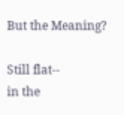But the Meaning?

Still flat--
in the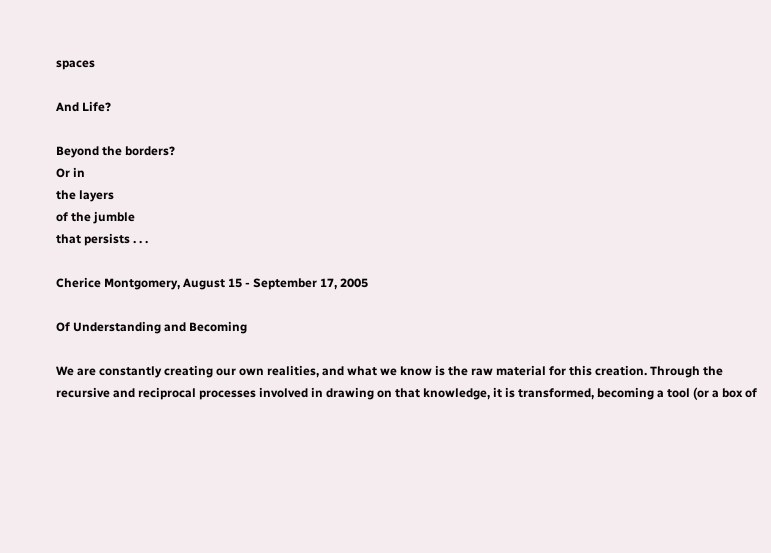spaces

And Life?

Beyond the borders?
Or in
the layers
of the jumble
that persists . . .

Cherice Montgomery, August 15 - September 17, 2005

Of Understanding and Becoming

We are constantly creating our own realities, and what we know is the raw material for this creation. Through the recursive and reciprocal processes involved in drawing on that knowledge, it is transformed, becoming a tool (or a box of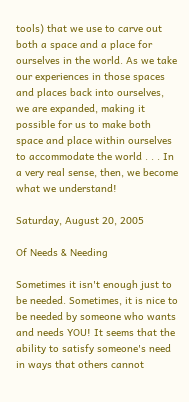tools) that we use to carve out both a space and a place for ourselves in the world. As we take our experiences in those spaces and places back into ourselves, we are expanded, making it possible for us to make both space and place within ourselves to accommodate the world . . . In a very real sense, then, we become what we understand!

Saturday, August 20, 2005

Of Needs & Needing

Sometimes it isn't enough just to be needed. Sometimes, it is nice to be needed by someone who wants and needs YOU! It seems that the ability to satisfy someone's need in ways that others cannot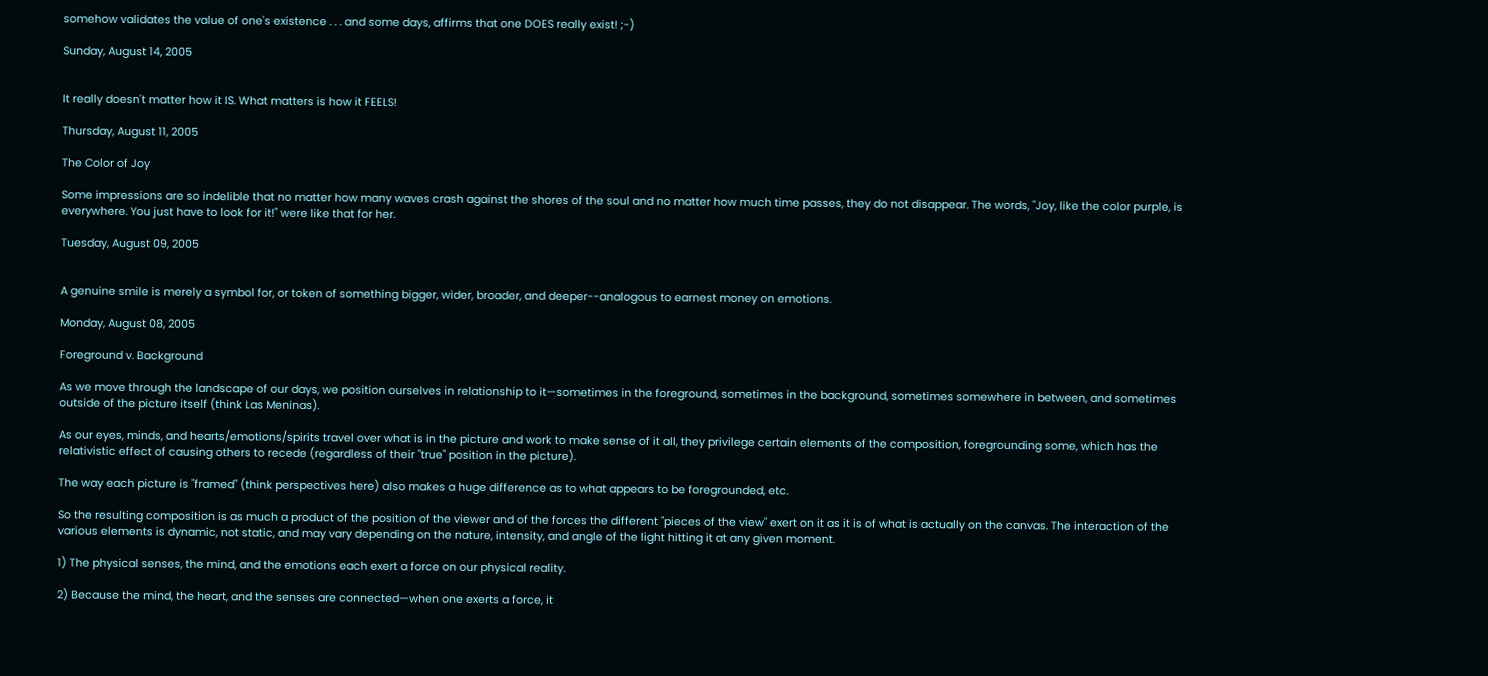somehow validates the value of one's existence . . . and some days, affirms that one DOES really exist! ;-)

Sunday, August 14, 2005


It really doesn't matter how it IS. What matters is how it FEELS!

Thursday, August 11, 2005

The Color of Joy

Some impressions are so indelible that no matter how many waves crash against the shores of the soul and no matter how much time passes, they do not disappear. The words, "Joy, like the color purple, is everywhere. You just have to look for it!" were like that for her.

Tuesday, August 09, 2005


A genuine smile is merely a symbol for, or token of something bigger, wider, broader, and deeper--analogous to earnest money on emotions.

Monday, August 08, 2005

Foreground v. Background

As we move through the landscape of our days, we position ourselves in relationship to it—sometimes in the foreground, sometimes in the background, sometimes somewhere in between, and sometimes outside of the picture itself (think Las Meninas).

As our eyes, minds, and hearts/emotions/spirits travel over what is in the picture and work to make sense of it all, they privilege certain elements of the composition, foregrounding some, which has the relativistic effect of causing others to recede (regardless of their "true" position in the picture).

The way each picture is "framed" (think perspectives here) also makes a huge difference as to what appears to be foregrounded, etc.

So the resulting composition is as much a product of the position of the viewer and of the forces the different "pieces of the view" exert on it as it is of what is actually on the canvas. The interaction of the various elements is dynamic, not static, and may vary depending on the nature, intensity, and angle of the light hitting it at any given moment.

1) The physical senses, the mind, and the emotions each exert a force on our physical reality.

2) Because the mind, the heart, and the senses are connected—when one exerts a force, it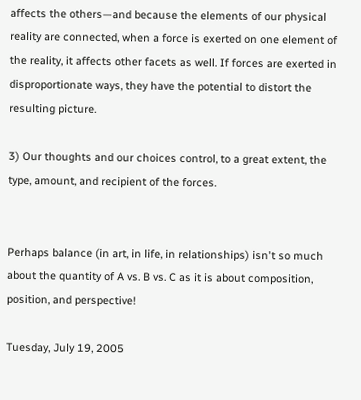affects the others—and because the elements of our physical reality are connected, when a force is exerted on one element of the reality, it affects other facets as well. If forces are exerted in disproportionate ways, they have the potential to distort the resulting picture.

3) Our thoughts and our choices control, to a great extent, the type, amount, and recipient of the forces.


Perhaps balance (in art, in life, in relationships) isn't so much about the quantity of A vs. B vs. C as it is about composition, position, and perspective!

Tuesday, July 19, 2005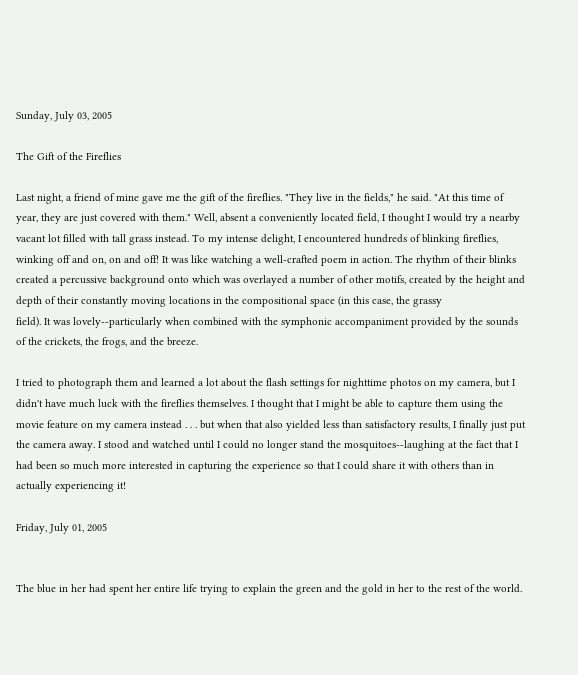Sunday, July 03, 2005

The Gift of the Fireflies

Last night, a friend of mine gave me the gift of the fireflies. "They live in the fields," he said. "At this time of year, they are just covered with them." Well, absent a conveniently located field, I thought I would try a nearby vacant lot filled with tall grass instead. To my intense delight, I encountered hundreds of blinking fireflies, winking off and on, on and off! It was like watching a well-crafted poem in action. The rhythm of their blinks created a percussive background onto which was overlayed a number of other motifs, created by the height and depth of their constantly moving locations in the compositional space (in this case, the grassy
field). It was lovely--particularly when combined with the symphonic accompaniment provided by the sounds of the crickets, the frogs, and the breeze.

I tried to photograph them and learned a lot about the flash settings for nighttime photos on my camera, but I didn't have much luck with the fireflies themselves. I thought that I might be able to capture them using the movie feature on my camera instead . . . but when that also yielded less than satisfactory results, I finally just put the camera away. I stood and watched until I could no longer stand the mosquitoes--laughing at the fact that I had been so much more interested in capturing the experience so that I could share it with others than in actually experiencing it!

Friday, July 01, 2005


The blue in her had spent her entire life trying to explain the green and the gold in her to the rest of the world.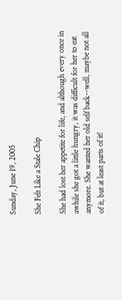Sunday, June 19, 2005

She Felt Like a Stale Chip

She had lost her appetite for life, and although every once in awhile she got a little hungry, it was difficult for her to eat anymore. She wanted her old self back--well, maybe not all of it, but at least parts of it!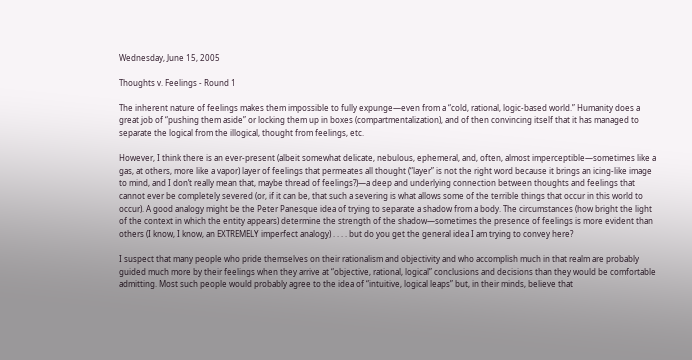Wednesday, June 15, 2005

Thoughts v. Feelings - Round 1

The inherent nature of feelings makes them impossible to fully expunge—even from a “cold, rational, logic-based world.” Humanity does a great job of “pushing them aside” or locking them up in boxes (compartmentalization), and of then convincing itself that it has managed to separate the logical from the illogical, thought from feelings, etc.

However, I think there is an ever-present (albeit somewhat delicate, nebulous, ephemeral, and, often, almost imperceptible—sometimes like a gas, at others, more like a vapor) layer of feelings that permeates all thought (“layer” is not the right word because it brings an icing-like image to mind, and I don’t really mean that, maybe thread of feelings?)—a deep and underlying connection between thoughts and feelings that cannot ever be completely severed (or, if it can be, that such a severing is what allows some of the terrible things that occur in this world to occur). A good analogy might be the Peter Panesque idea of trying to separate a shadow from a body. The circumstances (how bright the light of the context in which the entity appears) determine the strength of the shadow—sometimes the presence of feelings is more evident than others (I know, I know, an EXTREMELY imperfect analogy) . . . . but do you get the general idea I am trying to convey here?

I suspect that many people who pride themselves on their rationalism and objectivity and who accomplish much in that realm are probably guided much more by their feelings when they arrive at “objective, rational, logical” conclusions and decisions than they would be comfortable admitting. Most such people would probably agree to the idea of “intuitive, logical leaps” but, in their minds, believe that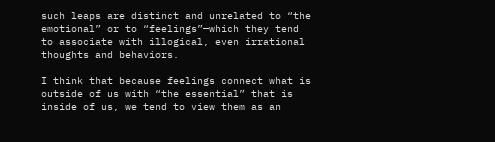such leaps are distinct and unrelated to “the emotional” or to “feelings”—which they tend to associate with illogical, even irrational thoughts and behaviors.

I think that because feelings connect what is outside of us with “the essential” that is inside of us, we tend to view them as an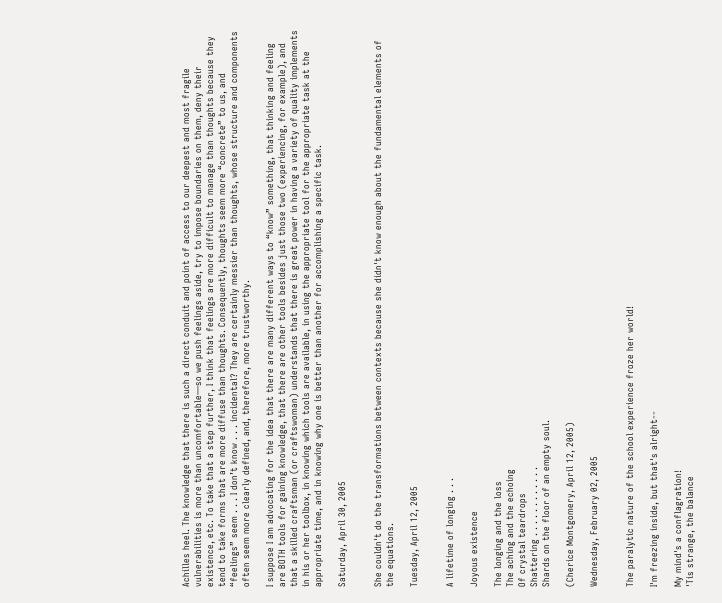Achilles heel. The knowledge that there is such a direct conduit and point of access to our deepest and most fragile vulnerabilities is more than uncomfortable—so we push feelings aside, try to impose boundaries on them, deny their existence, etc. To take that a step further, I think that feelings are more difficult to manage than thoughts because they tend to take forms that are more diffuse than thoughts. Consequently, thoughts seem more “concrete” to us, and “feelings” seem . . . I don’t know . . . incidental? They are certainly messier than thoughts, whose structure and components often seem more clearly defined, and, therefore, more trustworthy.

I suppose I am advocating for the idea that there are many different ways to “know” something, that thinking and feeling are BOTH tools for gaining knowledge, that there are other tools besides just those two (experiencing, for example), and that a skilled craftsman (or craftswoman) understands that there is great power in having a variety of quality implements in his or her toolbox, in knowing which tools are available, in using the appropriate tool for the appropriate task at the appropriate time, and in knowing why one is better than another for accomplishing a specific task.

Saturday, April 30, 2005


She couldn't do the transformations between contexts because she didn't know enough about the fundamental elements of the equations.

Tuesday, April 12, 2005


A lifetime of longing . . .

Joyous existence

The longing and the loss
The aching and the echoing
Of crystal teardrops
Shattering . . . . . . . . . . . .
Shards on the floor of an empty soul.

(Cherice Montgomery, April 12, 2005)

Wednesday, February 02, 2005


The paralytic nature of the school experience froze her world!

I'm freezing inside, but that's alright--

My mind's a conflagration!
'Tis strange, the balance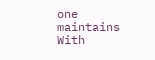one maintains
With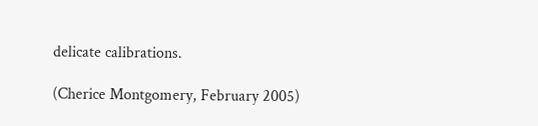delicate calibrations.

(Cherice Montgomery, February 2005)